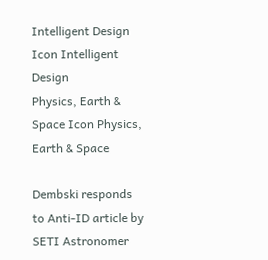Intelligent Design Icon Intelligent Design
Physics, Earth & Space Icon Physics, Earth & Space

Dembski responds to Anti-ID article by SETI Astronomer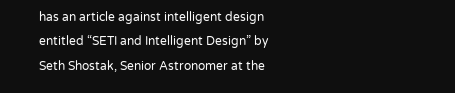has an article against intelligent design entitled “SETI and Intelligent Design” by Seth Shostak, Senior Astronomer at the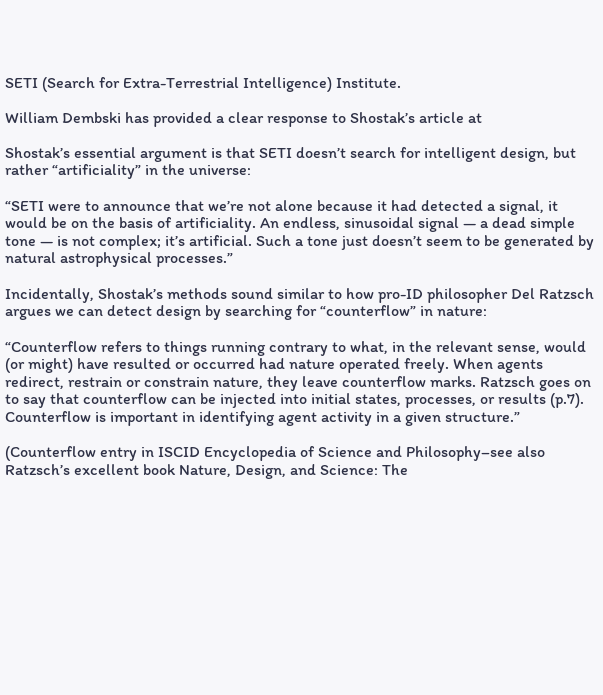SETI (Search for Extra-Terrestrial Intelligence) Institute.

William Dembski has provided a clear response to Shostak’s article at

Shostak’s essential argument is that SETI doesn’t search for intelligent design, but rather “artificiality” in the universe:

“SETI were to announce that we’re not alone because it had detected a signal, it would be on the basis of artificiality. An endless, sinusoidal signal — a dead simple tone — is not complex; it’s artificial. Such a tone just doesn’t seem to be generated by natural astrophysical processes.”

Incidentally, Shostak’s methods sound similar to how pro-ID philosopher Del Ratzsch argues we can detect design by searching for “counterflow” in nature:

“Counterflow refers to things running contrary to what, in the relevant sense, would (or might) have resulted or occurred had nature operated freely. When agents redirect, restrain or constrain nature, they leave counterflow marks. Ratzsch goes on to say that counterflow can be injected into initial states, processes, or results (p.7). Counterflow is important in identifying agent activity in a given structure.”

(Counterflow entry in ISCID Encyclopedia of Science and Philosophy–see also Ratzsch’s excellent book Nature, Design, and Science: The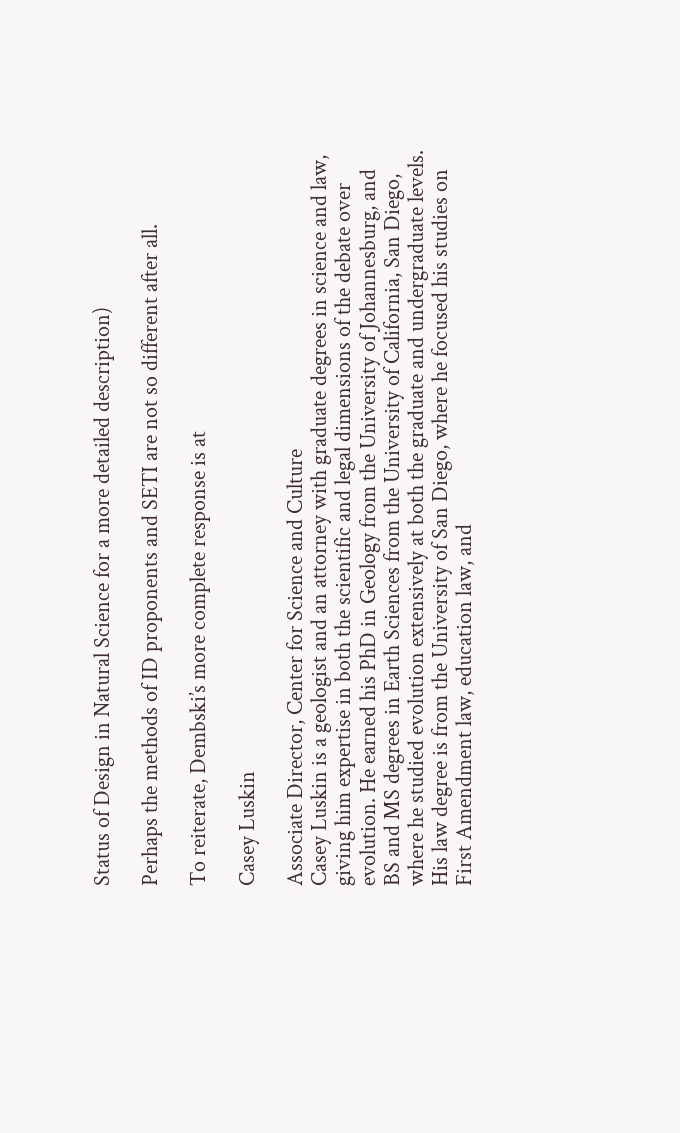Status of Design in Natural Science for a more detailed description)

Perhaps the methods of ID proponents and SETI are not so different after all.

To reiterate, Dembski’s more complete response is at

Casey Luskin

Associate Director, Center for Science and Culture
Casey Luskin is a geologist and an attorney with graduate degrees in science and law, giving him expertise in both the scientific and legal dimensions of the debate over evolution. He earned his PhD in Geology from the University of Johannesburg, and BS and MS degrees in Earth Sciences from the University of California, San Diego, where he studied evolution extensively at both the graduate and undergraduate levels. His law degree is from the University of San Diego, where he focused his studies on First Amendment law, education law, and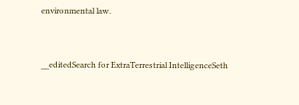environmental law.



__editedSearch for ExtraTerrestrial IntelligenceSeth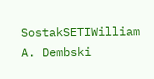SostakSETIWilliam A. Dembski